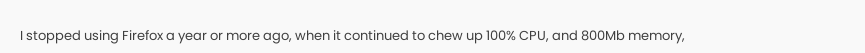I stopped using Firefox a year or more ago, when it continued to chew up 100% CPU, and 800Mb memory,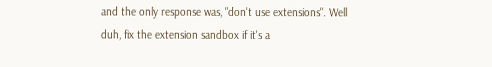and the only response was, "don't use extensions". Well duh, fix the extension sandbox if it's a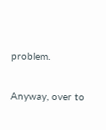problem.

Anyway, over to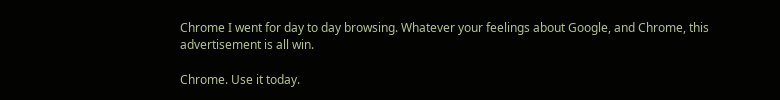Chrome I went for day to day browsing. Whatever your feelings about Google, and Chrome, this advertisement is all win.

Chrome. Use it today.